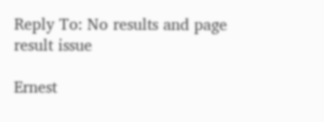Reply To: No results and page result issue

Ernest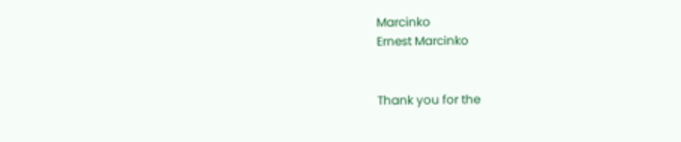Marcinko
Ernest Marcinko


Thank you for the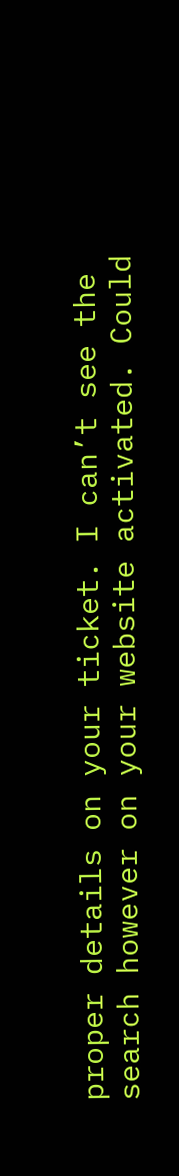proper details on your ticket. I can’t see the search however on your website activated. Could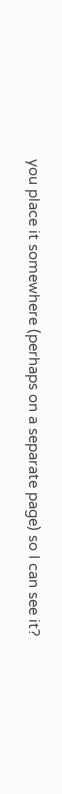you place it somewhere (perhaps on a separate page) so I can see it?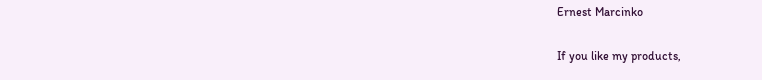Ernest Marcinko

If you like my products,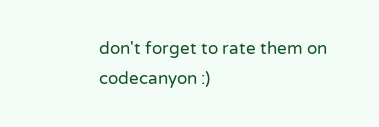don't forget to rate them on codecanyon :)